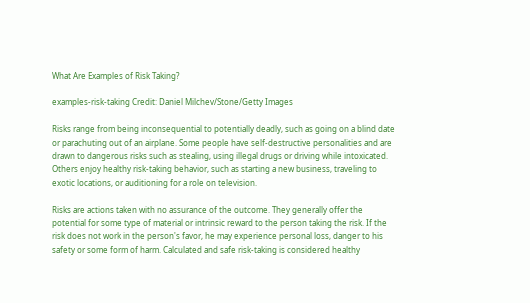What Are Examples of Risk Taking?

examples-risk-taking Credit: Daniel Milchev/Stone/Getty Images

Risks range from being inconsequential to potentially deadly, such as going on a blind date or parachuting out of an airplane. Some people have self-destructive personalities and are drawn to dangerous risks such as stealing, using illegal drugs or driving while intoxicated. Others enjoy healthy risk-taking behavior, such as starting a new business, traveling to exotic locations, or auditioning for a role on television.

Risks are actions taken with no assurance of the outcome. They generally offer the potential for some type of material or intrinsic reward to the person taking the risk. If the risk does not work in the person's favor, he may experience personal loss, danger to his safety or some form of harm. Calculated and safe risk-taking is considered healthy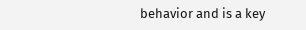behavior and is a key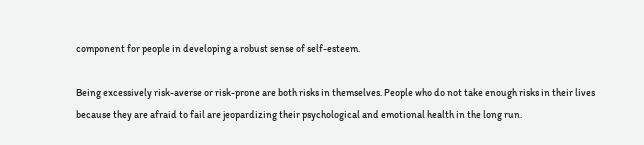component for people in developing a robust sense of self-esteem.

Being excessively risk-averse or risk-prone are both risks in themselves. People who do not take enough risks in their lives because they are afraid to fail are jeopardizing their psychological and emotional health in the long run.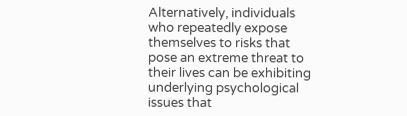Alternatively, individuals who repeatedly expose themselves to risks that pose an extreme threat to their lives can be exhibiting underlying psychological issues that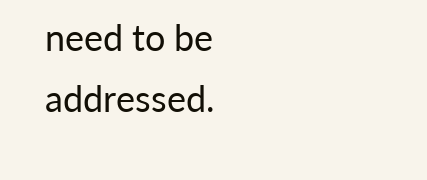need to be addressed.